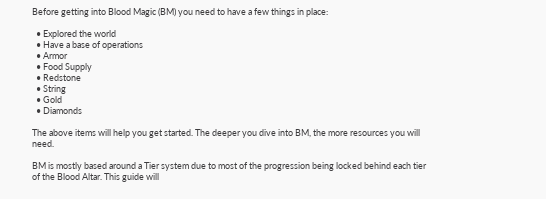Before getting into Blood Magic (BM) you need to have a few things in place:

  • Explored the world
  • Have a base of operations
  • Armor
  • Food Supply
  • Redstone
  • String
  • Gold
  • Diamonds

The above items will help you get started. The deeper you dive into BM, the more resources you will need.

BM is mostly based around a Tier system due to most of the progression being locked behind each tier of the Blood Altar. This guide will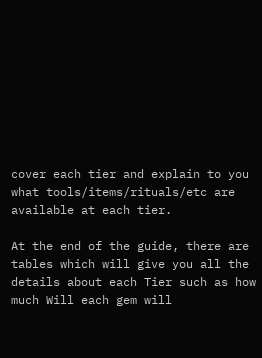cover each tier and explain to you what tools/items/rituals/etc are available at each tier.

At the end of the guide, there are tables which will give you all the details about each Tier such as how much Will each gem will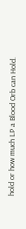hold or how much LP a Blood Orb can Hold.